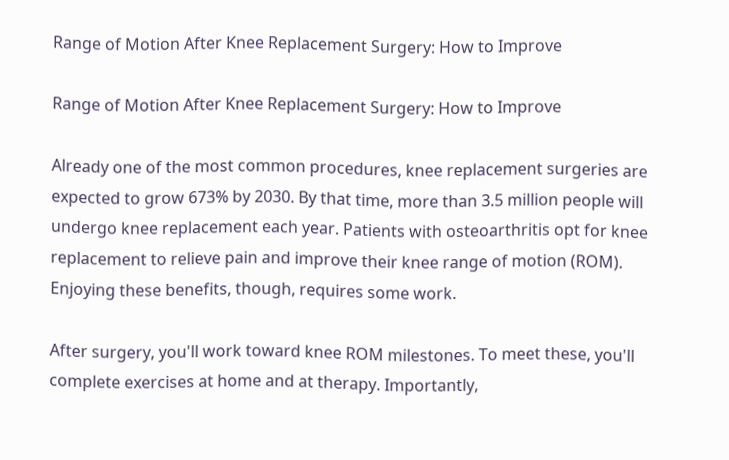Range of Motion After Knee Replacement Surgery: How to Improve

Range of Motion After Knee Replacement Surgery: How to Improve

Already one of the most common procedures, knee replacement surgeries are expected to grow 673% by 2030. By that time, more than 3.5 million people will undergo knee replacement each year. Patients with osteoarthritis opt for knee replacement to relieve pain and improve their knee range of motion (ROM). Enjoying these benefits, though, requires some work.

After surgery, you'll work toward knee ROM milestones. To meet these, you'll complete exercises at home and at therapy. Importantly,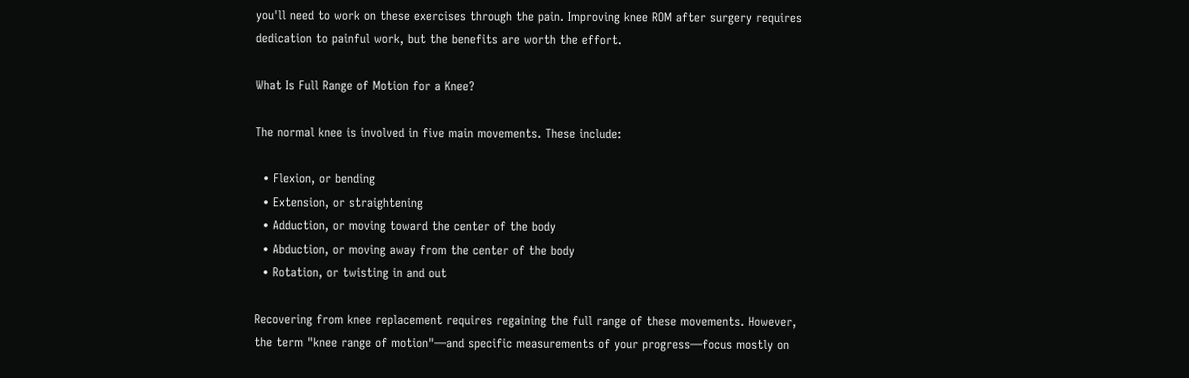you'll need to work on these exercises through the pain. Improving knee ROM after surgery requires dedication to painful work, but the benefits are worth the effort.

What Is Full Range of Motion for a Knee?

The normal knee is involved in five main movements. These include:

  • Flexion, or bending
  • Extension, or straightening
  • Adduction, or moving toward the center of the body
  • Abduction, or moving away from the center of the body
  • Rotation, or twisting in and out

Recovering from knee replacement requires regaining the full range of these movements. However, the term "knee range of motion"—and specific measurements of your progress—focus mostly on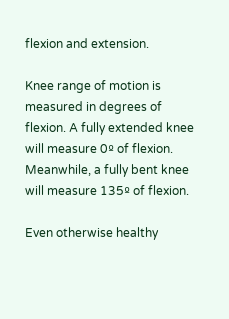flexion and extension.

Knee range of motion is measured in degrees of flexion. A fully extended knee will measure 0º of flexion. Meanwhile, a fully bent knee will measure 135º of flexion.

Even otherwise healthy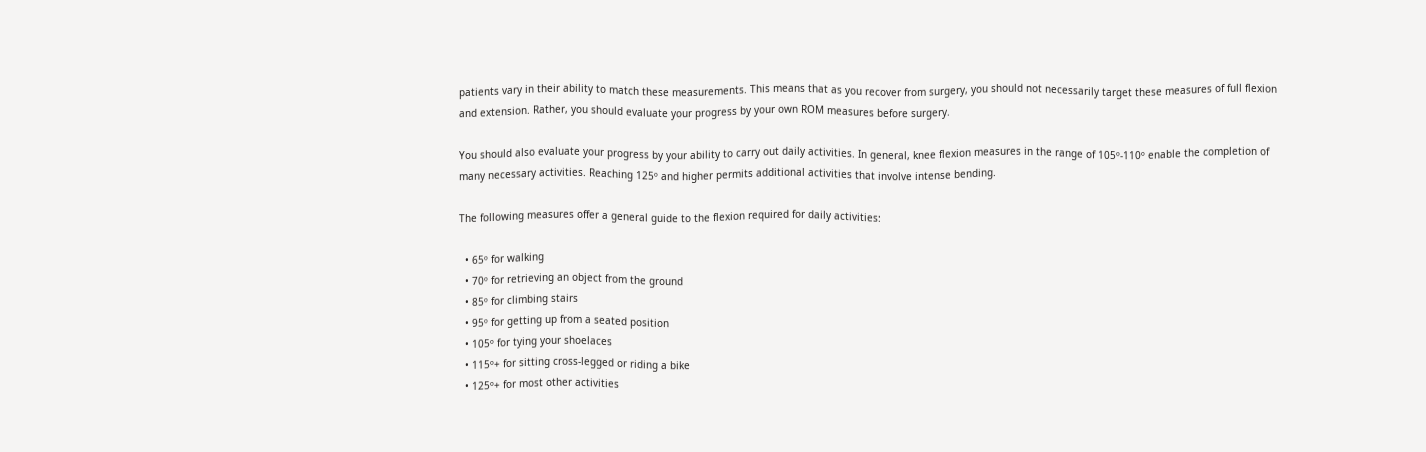patients vary in their ability to match these measurements. This means that as you recover from surgery, you should not necessarily target these measures of full flexion and extension. Rather, you should evaluate your progress by your own ROM measures before surgery.

You should also evaluate your progress by your ability to carry out daily activities. In general, knee flexion measures in the range of 105º-110º enable the completion of many necessary activities. Reaching 125º and higher permits additional activities that involve intense bending.

The following measures offer a general guide to the flexion required for daily activities:

  • 65º for walking
  • 70º for retrieving an object from the ground
  • 85º for climbing stairs
  • 95º for getting up from a seated position
  • 105º for tying your shoelaces
  • 115º+ for sitting cross-legged or riding a bike
  • 125º+ for most other activities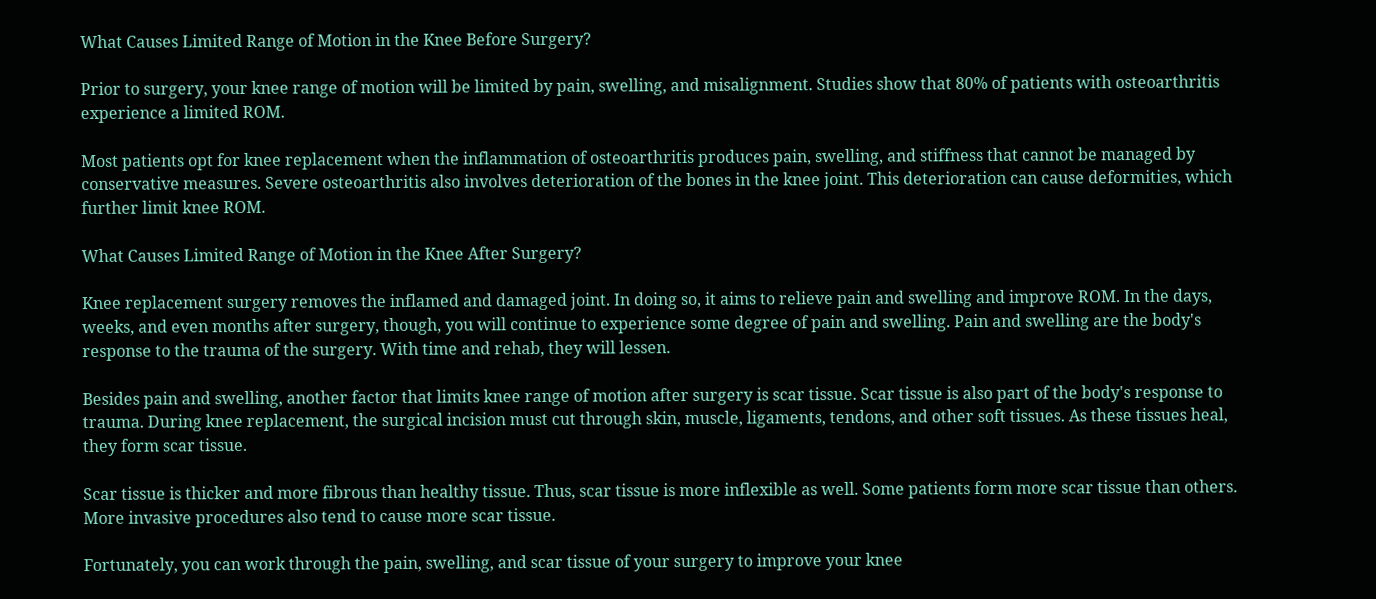What Causes Limited Range of Motion in the Knee Before Surgery?

Prior to surgery, your knee range of motion will be limited by pain, swelling, and misalignment. Studies show that 80% of patients with osteoarthritis experience a limited ROM.

Most patients opt for knee replacement when the inflammation of osteoarthritis produces pain, swelling, and stiffness that cannot be managed by conservative measures. Severe osteoarthritis also involves deterioration of the bones in the knee joint. This deterioration can cause deformities, which further limit knee ROM.

What Causes Limited Range of Motion in the Knee After Surgery?

Knee replacement surgery removes the inflamed and damaged joint. In doing so, it aims to relieve pain and swelling and improve ROM. In the days, weeks, and even months after surgery, though, you will continue to experience some degree of pain and swelling. Pain and swelling are the body's response to the trauma of the surgery. With time and rehab, they will lessen.

Besides pain and swelling, another factor that limits knee range of motion after surgery is scar tissue. Scar tissue is also part of the body's response to trauma. During knee replacement, the surgical incision must cut through skin, muscle, ligaments, tendons, and other soft tissues. As these tissues heal, they form scar tissue.

Scar tissue is thicker and more fibrous than healthy tissue. Thus, scar tissue is more inflexible as well. Some patients form more scar tissue than others. More invasive procedures also tend to cause more scar tissue.

Fortunately, you can work through the pain, swelling, and scar tissue of your surgery to improve your knee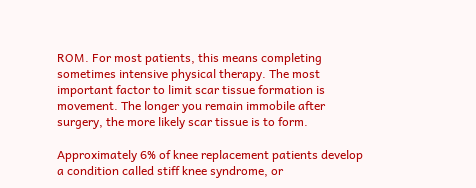ROM. For most patients, this means completing sometimes intensive physical therapy. The most important factor to limit scar tissue formation is movement. The longer you remain immobile after surgery, the more likely scar tissue is to form.

Approximately 6% of knee replacement patients develop a condition called stiff knee syndrome, or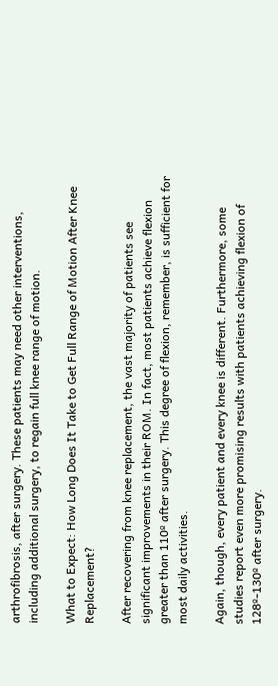arthrofibrosis, after surgery. These patients may need other interventions, including additional surgery, to regain full knee range of motion.

What to Expect: How Long Does It Take to Get Full Range of Motion After Knee Replacement?

After recovering from knee replacement, the vast majority of patients see significant improvements in their ROM. In fact, most patients achieve flexion greater than 110º after surgery. This degree of flexion, remember, is sufficient for most daily activities.

Again, though, every patient and every knee is different. Furthermore, some studies report even more promising results with patients achieving flexion of 128º-130º after surgery.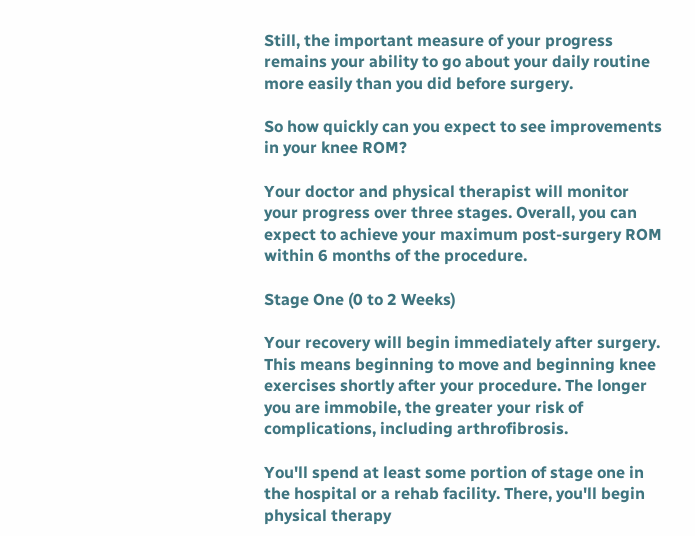Still, the important measure of your progress remains your ability to go about your daily routine more easily than you did before surgery.

So how quickly can you expect to see improvements in your knee ROM?

Your doctor and physical therapist will monitor your progress over three stages. Overall, you can expect to achieve your maximum post-surgery ROM within 6 months of the procedure.

Stage One (0 to 2 Weeks)

Your recovery will begin immediately after surgery. This means beginning to move and beginning knee exercises shortly after your procedure. The longer you are immobile, the greater your risk of complications, including arthrofibrosis.

You'll spend at least some portion of stage one in the hospital or a rehab facility. There, you'll begin physical therapy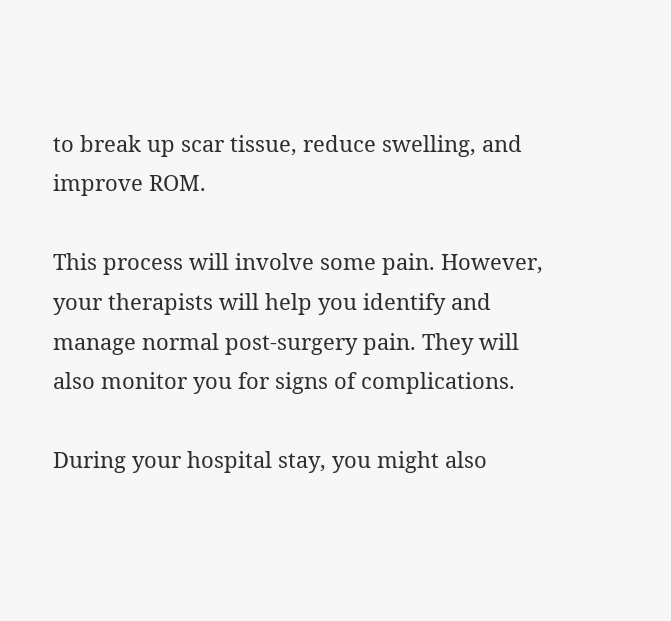to break up scar tissue, reduce swelling, and improve ROM.

This process will involve some pain. However, your therapists will help you identify and manage normal post-surgery pain. They will also monitor you for signs of complications.

During your hospital stay, you might also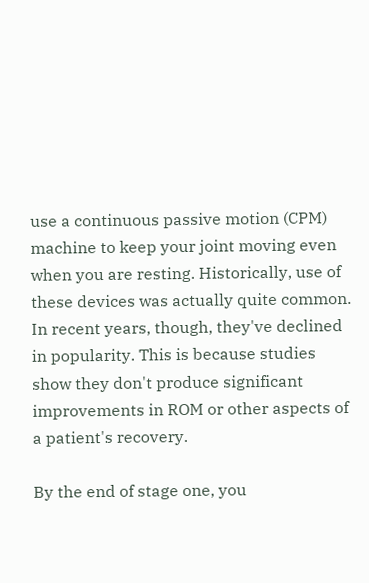use a continuous passive motion (CPM) machine to keep your joint moving even when you are resting. Historically, use of these devices was actually quite common. In recent years, though, they've declined in popularity. This is because studies show they don't produce significant improvements in ROM or other aspects of a patient's recovery.

By the end of stage one, you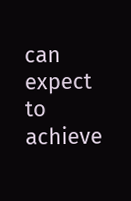can expect to achieve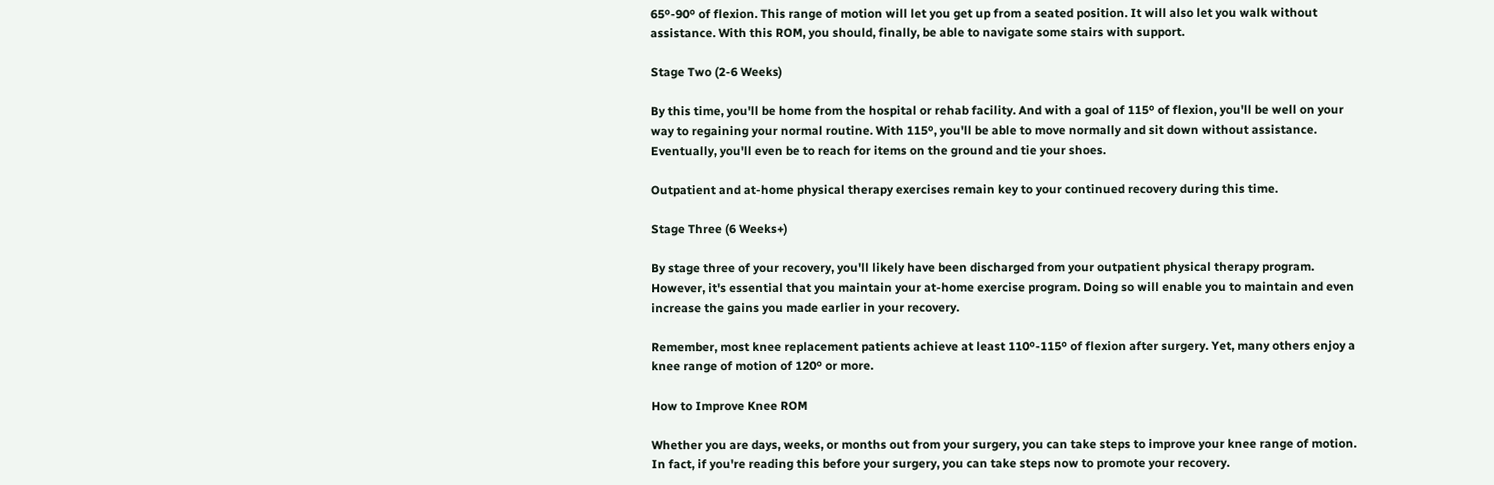65º-90º of flexion. This range of motion will let you get up from a seated position. It will also let you walk without assistance. With this ROM, you should, finally, be able to navigate some stairs with support.

Stage Two (2-6 Weeks)

By this time, you'll be home from the hospital or rehab facility. And with a goal of 115º of flexion, you'll be well on your way to regaining your normal routine. With 115º, you'll be able to move normally and sit down without assistance. Eventually, you'll even be to reach for items on the ground and tie your shoes.

Outpatient and at-home physical therapy exercises remain key to your continued recovery during this time.

Stage Three (6 Weeks+)

By stage three of your recovery, you'll likely have been discharged from your outpatient physical therapy program. However, it's essential that you maintain your at-home exercise program. Doing so will enable you to maintain and even increase the gains you made earlier in your recovery.

Remember, most knee replacement patients achieve at least 110º-115º of flexion after surgery. Yet, many others enjoy a knee range of motion of 120º or more.

How to Improve Knee ROM

Whether you are days, weeks, or months out from your surgery, you can take steps to improve your knee range of motion. In fact, if you're reading this before your surgery, you can take steps now to promote your recovery.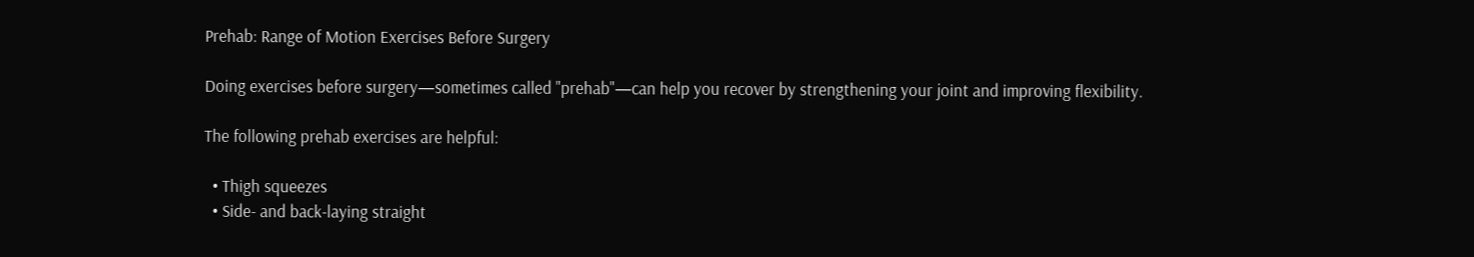Prehab: Range of Motion Exercises Before Surgery

Doing exercises before surgery—sometimes called "prehab"—can help you recover by strengthening your joint and improving flexibility.

The following prehab exercises are helpful:

  • Thigh squeezes
  • Side- and back-laying straight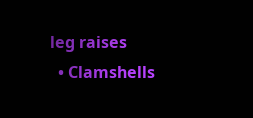leg raises
  • Clamshells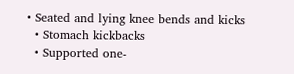• Seated and lying knee bends and kicks
  • Stomach kickbacks
  • Supported one-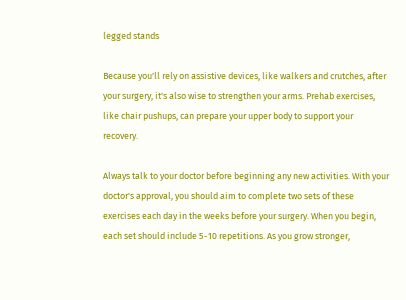legged stands

Because you'll rely on assistive devices, like walkers and crutches, after your surgery, it's also wise to strengthen your arms. Prehab exercises, like chair pushups, can prepare your upper body to support your recovery.

Always talk to your doctor before beginning any new activities. With your doctor's approval, you should aim to complete two sets of these exercises each day in the weeks before your surgery. When you begin, each set should include 5-10 repetitions. As you grow stronger,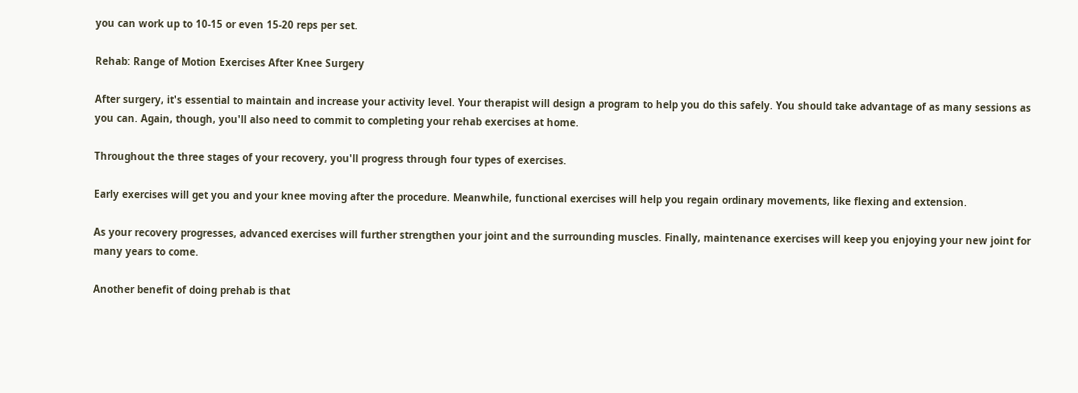you can work up to 10-15 or even 15-20 reps per set.

Rehab: Range of Motion Exercises After Knee Surgery

After surgery, it's essential to maintain and increase your activity level. Your therapist will design a program to help you do this safely. You should take advantage of as many sessions as you can. Again, though, you'll also need to commit to completing your rehab exercises at home.

Throughout the three stages of your recovery, you'll progress through four types of exercises.

Early exercises will get you and your knee moving after the procedure. Meanwhile, functional exercises will help you regain ordinary movements, like flexing and extension.

As your recovery progresses, advanced exercises will further strengthen your joint and the surrounding muscles. Finally, maintenance exercises will keep you enjoying your new joint for many years to come.

Another benefit of doing prehab is that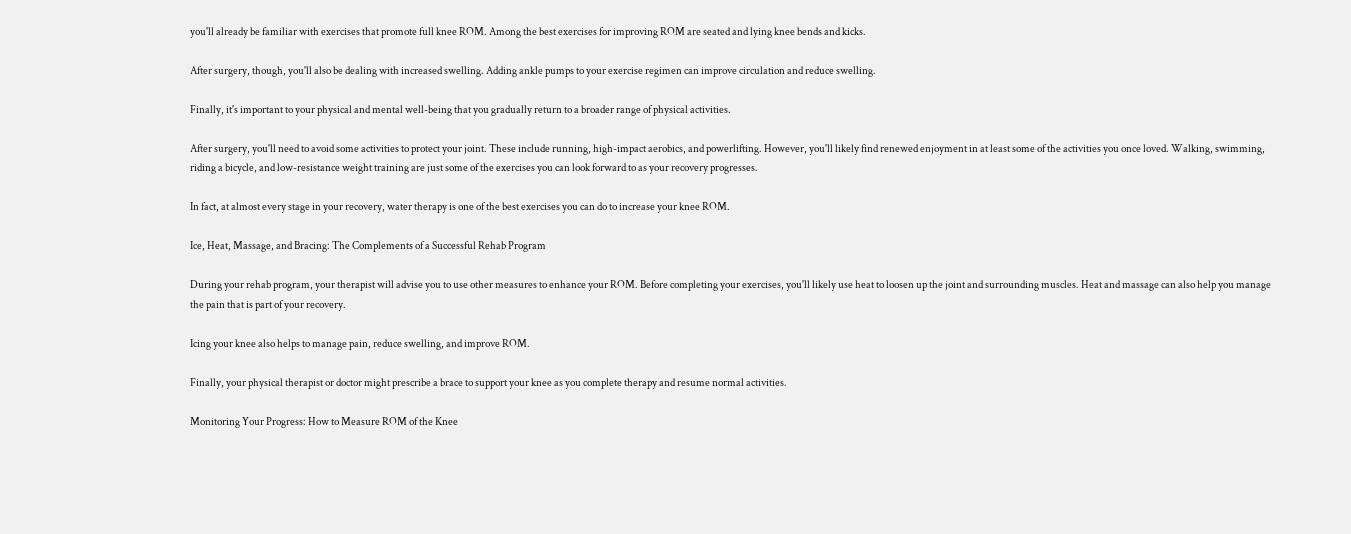you'll already be familiar with exercises that promote full knee ROM. Among the best exercises for improving ROM are seated and lying knee bends and kicks.

After surgery, though, you'll also be dealing with increased swelling. Adding ankle pumps to your exercise regimen can improve circulation and reduce swelling.

Finally, it's important to your physical and mental well-being that you gradually return to a broader range of physical activities.

After surgery, you'll need to avoid some activities to protect your joint. These include running, high-impact aerobics, and powerlifting. However, you'll likely find renewed enjoyment in at least some of the activities you once loved. Walking, swimming, riding a bicycle, and low-resistance weight training are just some of the exercises you can look forward to as your recovery progresses.

In fact, at almost every stage in your recovery, water therapy is one of the best exercises you can do to increase your knee ROM.

Ice, Heat, Massage, and Bracing: The Complements of a Successful Rehab Program

During your rehab program, your therapist will advise you to use other measures to enhance your ROM. Before completing your exercises, you'll likely use heat to loosen up the joint and surrounding muscles. Heat and massage can also help you manage the pain that is part of your recovery.

Icing your knee also helps to manage pain, reduce swelling, and improve ROM.

Finally, your physical therapist or doctor might prescribe a brace to support your knee as you complete therapy and resume normal activities.

Monitoring Your Progress: How to Measure ROM of the Knee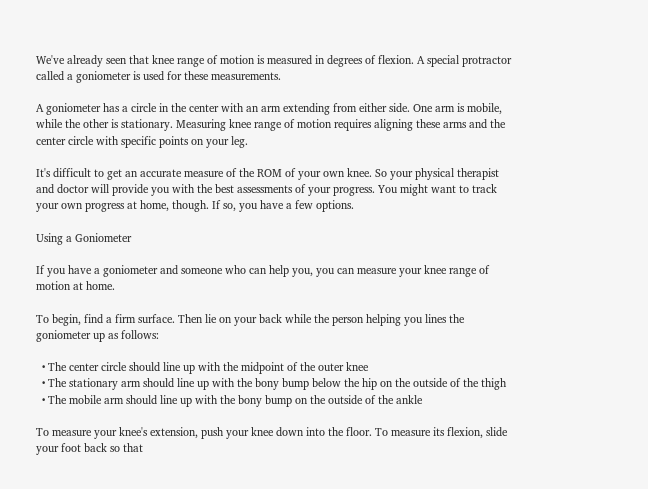We've already seen that knee range of motion is measured in degrees of flexion. A special protractor called a goniometer is used for these measurements.

A goniometer has a circle in the center with an arm extending from either side. One arm is mobile, while the other is stationary. Measuring knee range of motion requires aligning these arms and the center circle with specific points on your leg.

It's difficult to get an accurate measure of the ROM of your own knee. So your physical therapist and doctor will provide you with the best assessments of your progress. You might want to track your own progress at home, though. If so, you have a few options.

Using a Goniometer

If you have a goniometer and someone who can help you, you can measure your knee range of motion at home.

To begin, find a firm surface. Then lie on your back while the person helping you lines the goniometer up as follows:

  • The center circle should line up with the midpoint of the outer knee
  • The stationary arm should line up with the bony bump below the hip on the outside of the thigh
  • The mobile arm should line up with the bony bump on the outside of the ankle

To measure your knee's extension, push your knee down into the floor. To measure its flexion, slide your foot back so that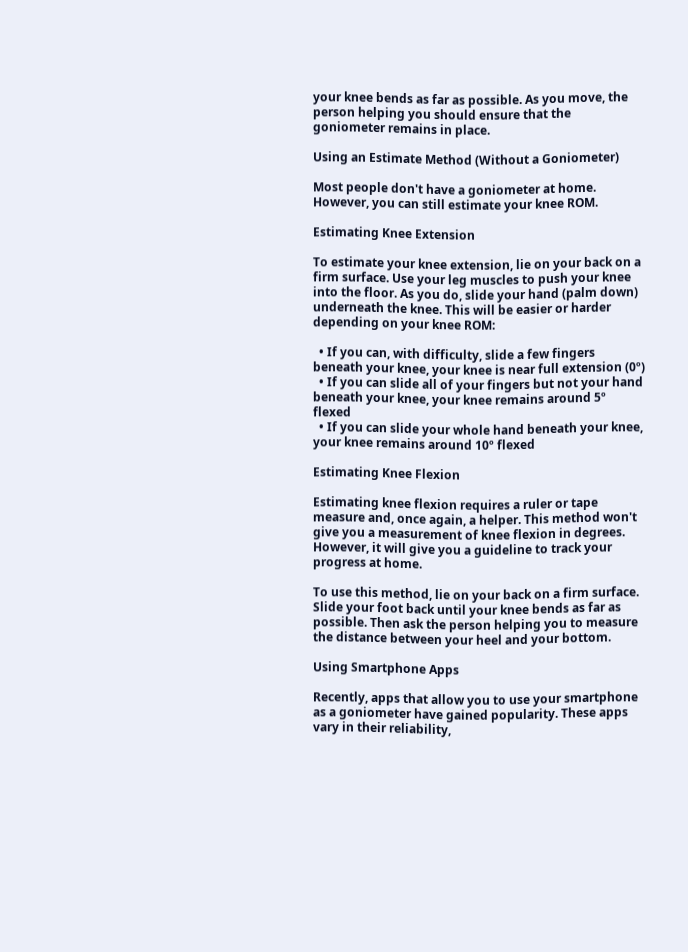your knee bends as far as possible. As you move, the person helping you should ensure that the goniometer remains in place.

Using an Estimate Method (Without a Goniometer)

Most people don't have a goniometer at home. However, you can still estimate your knee ROM.

Estimating Knee Extension

To estimate your knee extension, lie on your back on a firm surface. Use your leg muscles to push your knee into the floor. As you do, slide your hand (palm down) underneath the knee. This will be easier or harder depending on your knee ROM:

  • If you can, with difficulty, slide a few fingers beneath your knee, your knee is near full extension (0º)
  • If you can slide all of your fingers but not your hand beneath your knee, your knee remains around 5º flexed
  • If you can slide your whole hand beneath your knee, your knee remains around 10º flexed

Estimating Knee Flexion

Estimating knee flexion requires a ruler or tape measure and, once again, a helper. This method won't give you a measurement of knee flexion in degrees. However, it will give you a guideline to track your progress at home.

To use this method, lie on your back on a firm surface. Slide your foot back until your knee bends as far as possible. Then ask the person helping you to measure the distance between your heel and your bottom.

Using Smartphone Apps

Recently, apps that allow you to use your smartphone as a goniometer have gained popularity. These apps vary in their reliability,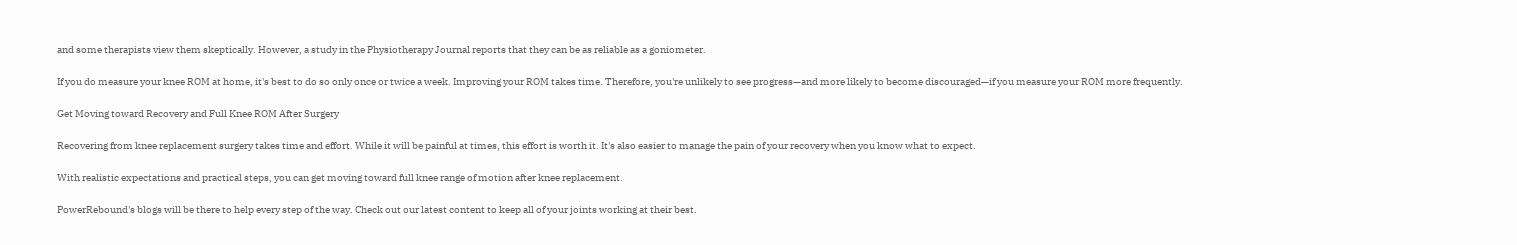and some therapists view them skeptically. However, a study in the Physiotherapy Journal reports that they can be as reliable as a goniometer.

If you do measure your knee ROM at home, it's best to do so only once or twice a week. Improving your ROM takes time. Therefore, you're unlikely to see progress—and more likely to become discouraged—if you measure your ROM more frequently.

Get Moving toward Recovery and Full Knee ROM After Surgery

Recovering from knee replacement surgery takes time and effort. While it will be painful at times, this effort is worth it. It's also easier to manage the pain of your recovery when you know what to expect.

With realistic expectations and practical steps, you can get moving toward full knee range of motion after knee replacement.

PowerRebound's blogs will be there to help every step of the way. Check out our latest content to keep all of your joints working at their best.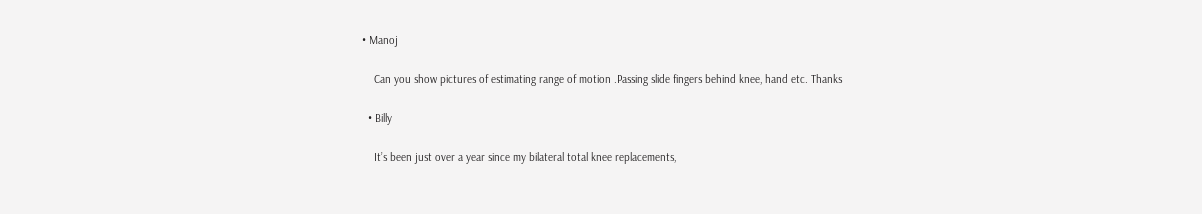• Manoj

    Can you show pictures of estimating range of motion .Passing slide fingers behind knee, hand etc. Thanks

  • Billy

    It’s been just over a year since my bilateral total knee replacements,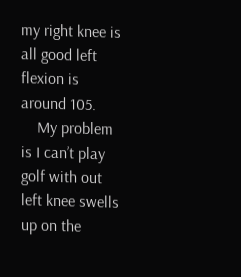my right knee is all good left flexion is around 105.
    My problem is I can’t play golf with out left knee swells up on the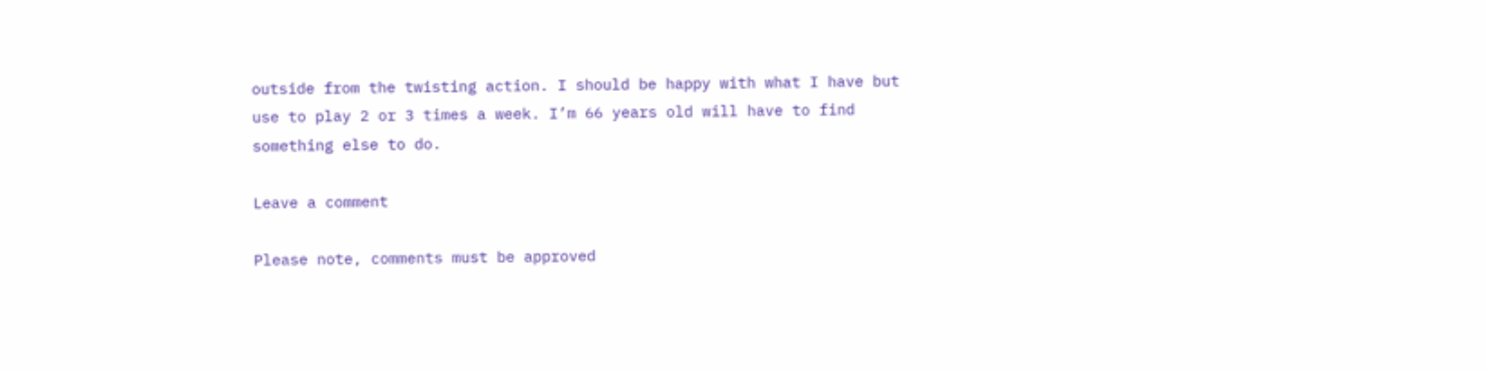outside from the twisting action. I should be happy with what I have but use to play 2 or 3 times a week. I’m 66 years old will have to find something else to do.

Leave a comment

Please note, comments must be approved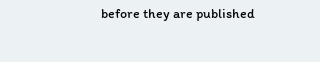before they are published